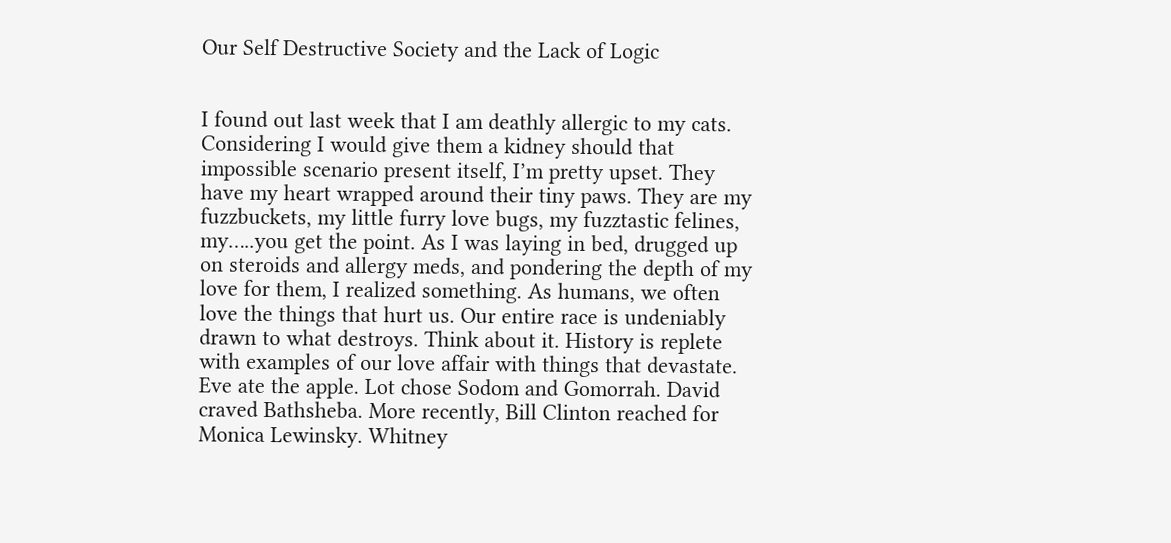Our Self Destructive Society and the Lack of Logic


I found out last week that I am deathly allergic to my cats. Considering I would give them a kidney should that impossible scenario present itself, I’m pretty upset. They have my heart wrapped around their tiny paws. They are my fuzzbuckets, my little furry love bugs, my fuzztastic felines, my…..you get the point. As I was laying in bed, drugged up on steroids and allergy meds, and pondering the depth of my love for them, I realized something. As humans, we often love the things that hurt us. Our entire race is undeniably drawn to what destroys. Think about it. History is replete with examples of our love affair with things that devastate. Eve ate the apple. Lot chose Sodom and Gomorrah. David craved Bathsheba. More recently, Bill Clinton reached for Monica Lewinsky. Whitney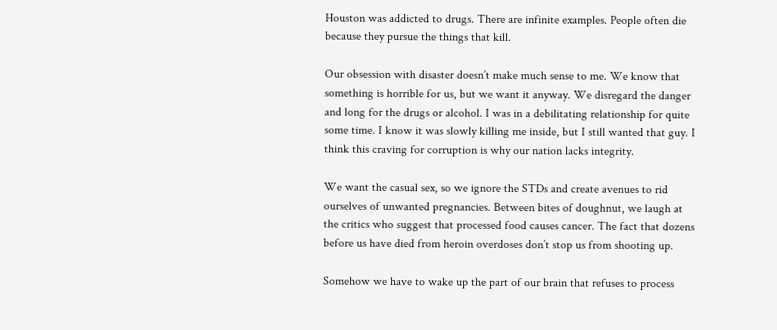Houston was addicted to drugs. There are infinite examples. People often die because they pursue the things that kill.

Our obsession with disaster doesn’t make much sense to me. We know that something is horrible for us, but we want it anyway. We disregard the danger and long for the drugs or alcohol. I was in a debilitating relationship for quite some time. I know it was slowly killing me inside, but I still wanted that guy. I think this craving for corruption is why our nation lacks integrity.

We want the casual sex, so we ignore the STDs and create avenues to rid ourselves of unwanted pregnancies. Between bites of doughnut, we laugh at the critics who suggest that processed food causes cancer. The fact that dozens before us have died from heroin overdoses don’t stop us from shooting up.

Somehow we have to wake up the part of our brain that refuses to process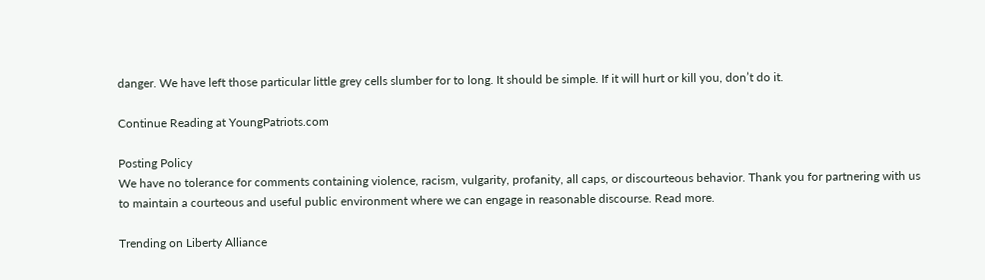danger. We have left those particular little grey cells slumber for to long. It should be simple. If it will hurt or kill you, don’t do it.

Continue Reading at YoungPatriots.com

Posting Policy
We have no tolerance for comments containing violence, racism, vulgarity, profanity, all caps, or discourteous behavior. Thank you for partnering with us to maintain a courteous and useful public environment where we can engage in reasonable discourse. Read more.

Trending on Liberty Alliance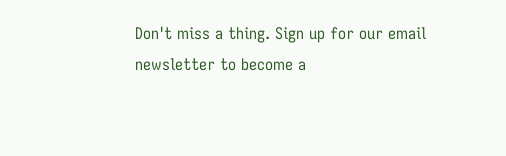Don't miss a thing. Sign up for our email newsletter to become a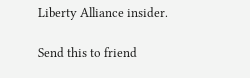Liberty Alliance insider.

Send this to friend